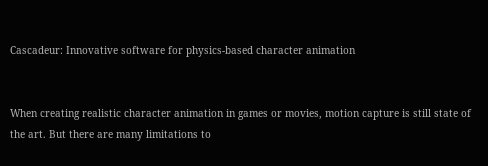Cascadeur: Innovative software for physics-based character animation


When creating realistic character animation in games or movies, motion capture is still state of the art. But there are many limitations to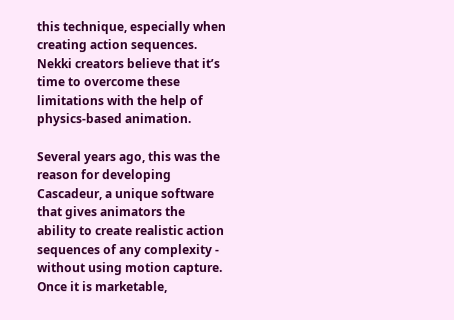this technique, especially when creating action sequences. Nekki creators believe that it’s time to overcome these limitations with the help of physics-based animation.

Several years ago, this was the reason for developing Cascadeur, a unique software that gives animators the ability to create realistic action sequences of any complexity - without using motion capture. Once it is marketable,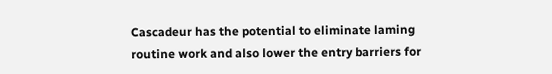Cascadeur has the potential to eliminate laming routine work and also lower the entry barriers for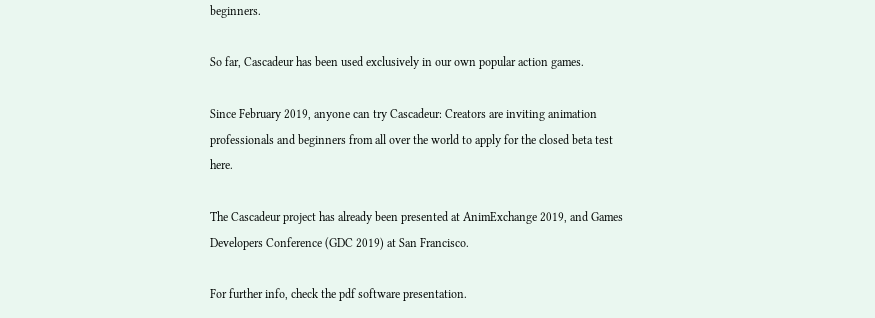beginners.

So far, Cascadeur has been used exclusively in our own popular action games.

Since February 2019, anyone can try Cascadeur: Creators are inviting animation professionals and beginners from all over the world to apply for the closed beta test here.

The Cascadeur project has already been presented at AnimExchange 2019, and Games Developers Conference (GDC 2019) at San Francisco.

For further info, check the pdf software presentation.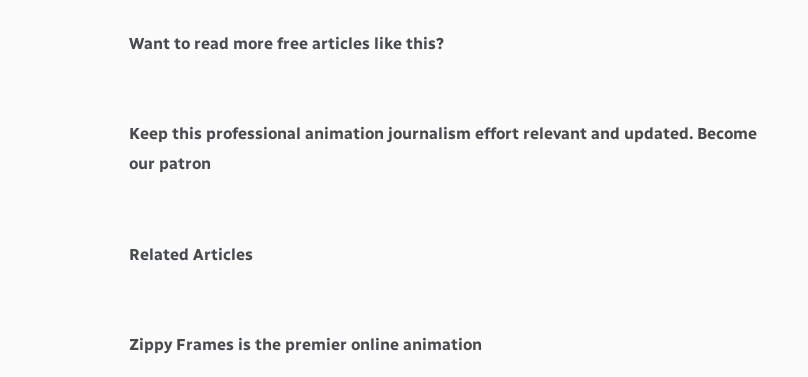Want to read more free articles like this?


Keep this professional animation journalism effort relevant and updated. Become our patron


Related Articles


Zippy Frames is the premier online animation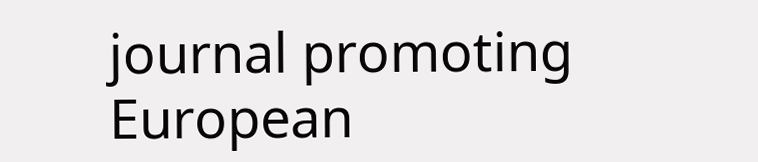journal promoting European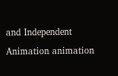and Independent Animation animation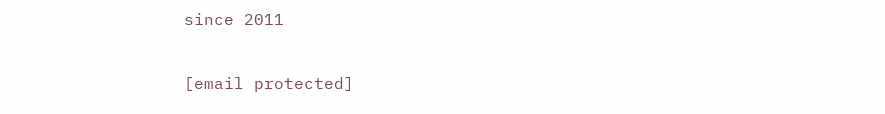since 2011

[email protected]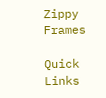Zippy Frames

Quick Links